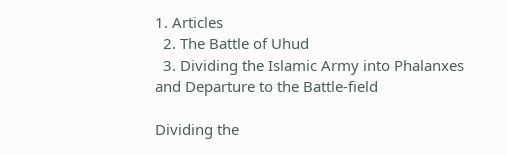1. Articles
  2. The Battle of Uhud
  3. Dividing the Islamic Army into Phalanxes and Departure to the Battle-field

Dividing the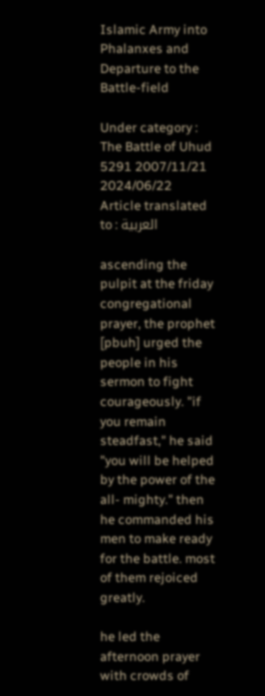Islamic Army into Phalanxes and Departure to the Battle-field

Under category : The Battle of Uhud
5291 2007/11/21 2024/06/22
Article translated to : العربية

ascending the pulpit at the friday congregational prayer, the prophet [pbuh] urged the people in his sermon to fight courageously. "if you remain steadfast," he said "you will be helped by the power of the all- mighty." then he commanded his men to make ready for the battle. most of them rejoiced greatly.

he led the afternoon prayer with crowds of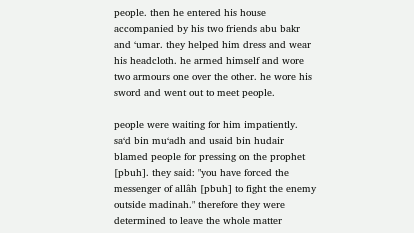people. then he entered his house accompanied by his two friends abu bakr and ‘umar. they helped him dress and wear his headcloth. he armed himself and wore two armours one over the other. he wore his sword and went out to meet people.

people were waiting for him impatiently. sa‘d bin mu‘adh and usaid bin hudair blamed people for pressing on the prophet [pbuh]. they said: "you have forced the messenger of allâh [pbuh] to fight the enemy outside madinah." therefore they were determined to leave the whole matter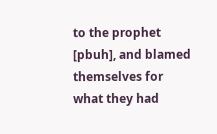to the prophet [pbuh], and blamed themselves for what they had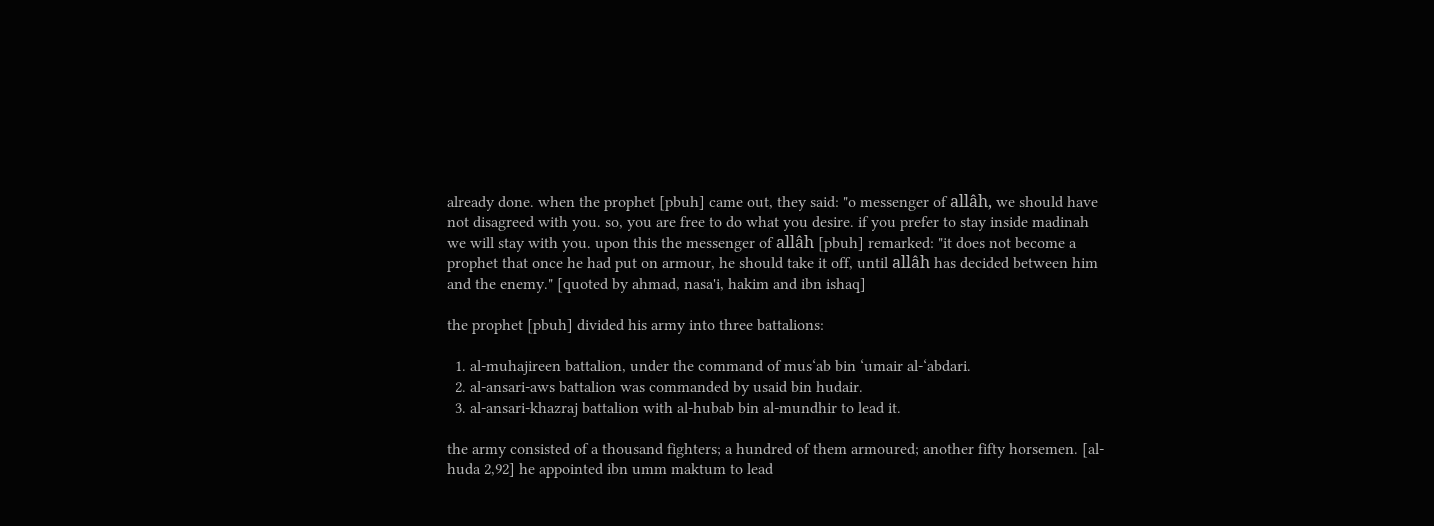already done. when the prophet [pbuh] came out, they said: "o messenger of allâh, we should have not disagreed with you. so, you are free to do what you desire. if you prefer to stay inside madinah we will stay with you. upon this the messenger of allâh [pbuh] remarked: "it does not become a prophet that once he had put on armour, he should take it off, until allâh has decided between him and the enemy." [quoted by ahmad, nasa'i, hakim and ibn ishaq]

the prophet [pbuh] divided his army into three battalions:

  1. al-muhajireen battalion, under the command of mus‘ab bin ‘umair al-‘abdari.
  2. al-ansari-aws battalion was commanded by usaid bin hudair.
  3. al-ansari-khazraj battalion with al-hubab bin al-mundhir to lead it.

the army consisted of a thousand fighters; a hundred of them armoured; another fifty horsemen. [al-huda 2,92] he appointed ibn umm maktum to lead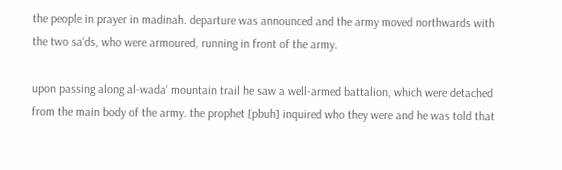the people in prayer in madinah. departure was announced and the army moved northwards with the two sa‘ds, who were armoured, running in front of the army.

upon passing along al-wada‘ mountain trail he saw a well-armed battalion, which were detached from the main body of the army. the prophet [pbuh] inquired who they were and he was told that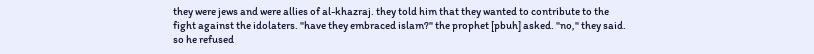they were jews and were allies of al-khazraj. they told him that they wanted to contribute to the fight against the idolaters. "have they embraced islam?" the prophet [pbuh] asked. "no," they said. so he refused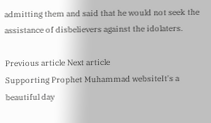admitting them and said that he would not seek the assistance of disbelievers against the idolaters.

Previous article Next article
Supporting Prophet Muhammad websiteIt's a beautiful day